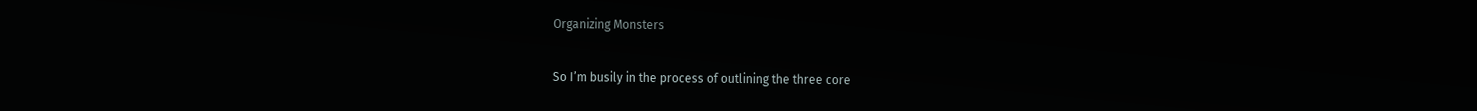Organizing Monsters

So I’m busily in the process of outlining the three core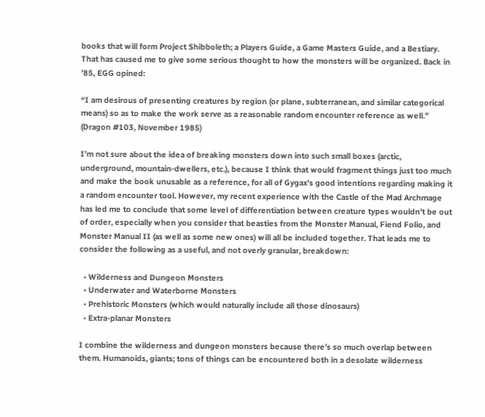books that will form Project Shibboleth; a Players Guide, a Game Masters Guide, and a Bestiary. That has caused me to give some serious thought to how the monsters will be organized. Back in ’85, EGG opined:

“I am desirous of presenting creatures by region (or plane, subterranean, and similar categorical means) so as to make the work serve as a reasonable random encounter reference as well.” (Dragon #103, November 1985)

I’m not sure about the idea of breaking monsters down into such small boxes (arctic, underground, mountain-dwellers, etc.), because I think that would fragment things just too much and make the book unusable as a reference, for all of Gygax’s good intentions regarding making it a random encounter tool. However, my recent experience with the Castle of the Mad Archmage has led me to conclude that some level of differentiation between creature types wouldn’t be out of order, especially when you consider that beasties from the Monster Manual, Fiend Folio, and Monster Manual II (as well as some new ones) will all be included together. That leads me to consider the following as a useful, and not overly granular, breakdown:

  • Wilderness and Dungeon Monsters
  • Underwater and Waterborne Monsters
  • Prehistoric Monsters (which would naturally include all those dinosaurs)
  • Extra-planar Monsters

I combine the wilderness and dungeon monsters because there’s so much overlap between them. Humanoids, giants; tons of things can be encountered both in a desolate wilderness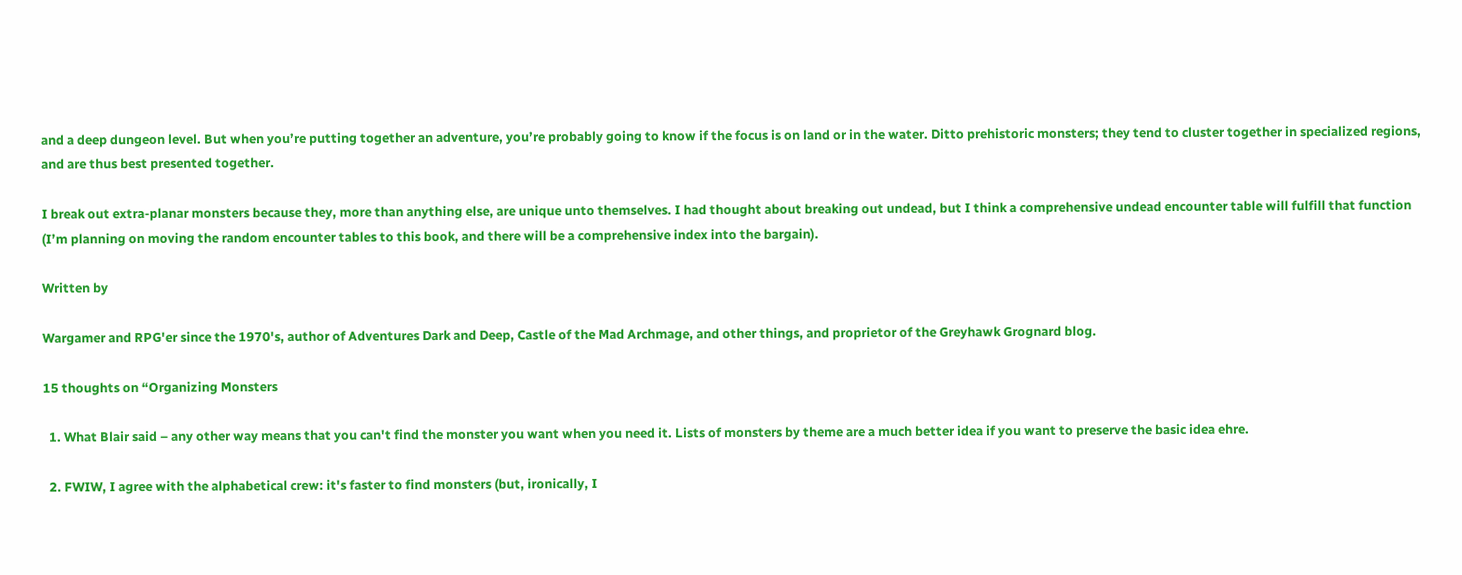and a deep dungeon level. But when you’re putting together an adventure, you’re probably going to know if the focus is on land or in the water. Ditto prehistoric monsters; they tend to cluster together in specialized regions, and are thus best presented together.

I break out extra-planar monsters because they, more than anything else, are unique unto themselves. I had thought about breaking out undead, but I think a comprehensive undead encounter table will fulfill that function (I’m planning on moving the random encounter tables to this book, and there will be a comprehensive index into the bargain).

Written by

Wargamer and RPG'er since the 1970's, author of Adventures Dark and Deep, Castle of the Mad Archmage, and other things, and proprietor of the Greyhawk Grognard blog.

15 thoughts on “Organizing Monsters

  1. What Blair said – any other way means that you can't find the monster you want when you need it. Lists of monsters by theme are a much better idea if you want to preserve the basic idea ehre.

  2. FWIW, I agree with the alphabetical crew: it's faster to find monsters (but, ironically, I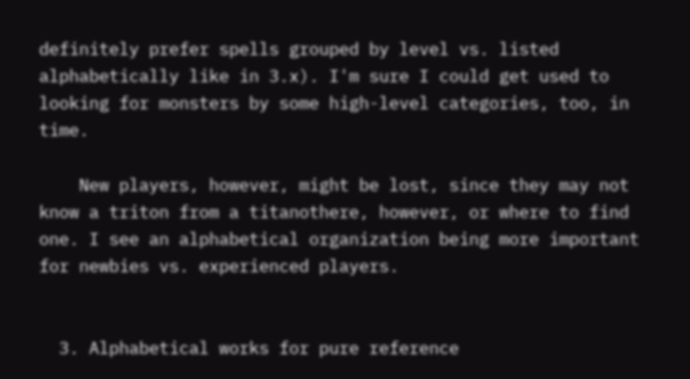definitely prefer spells grouped by level vs. listed alphabetically like in 3.x). I'm sure I could get used to looking for monsters by some high-level categories, too, in time.

    New players, however, might be lost, since they may not know a triton from a titanothere, however, or where to find one. I see an alphabetical organization being more important for newbies vs. experienced players.


  3. Alphabetical works for pure reference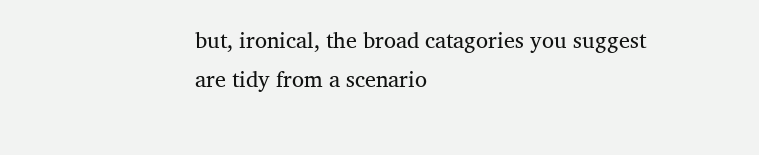but, ironical, the broad catagories you suggest are tidy from a scenario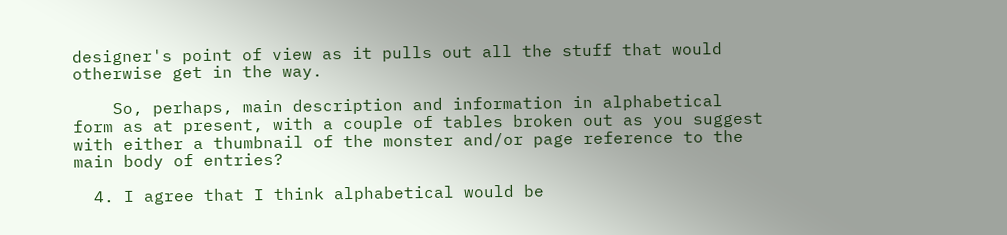designer's point of view as it pulls out all the stuff that would otherwise get in the way.

    So, perhaps, main description and information in alphabetical form as at present, with a couple of tables broken out as you suggest with either a thumbnail of the monster and/or page reference to the main body of entries?

  4. I agree that I think alphabetical would be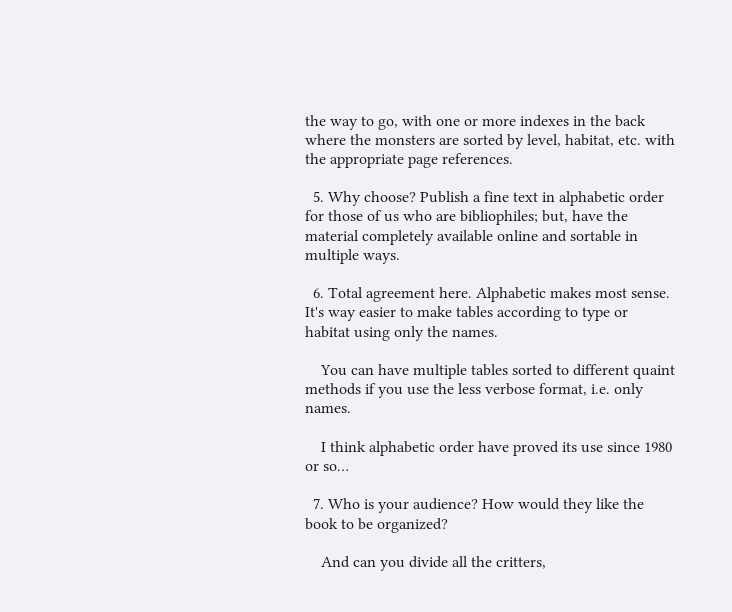the way to go, with one or more indexes in the back where the monsters are sorted by level, habitat, etc. with the appropriate page references.

  5. Why choose? Publish a fine text in alphabetic order for those of us who are bibliophiles; but, have the material completely available online and sortable in multiple ways.

  6. Total agreement here. Alphabetic makes most sense. It's way easier to make tables according to type or habitat using only the names.

    You can have multiple tables sorted to different quaint methods if you use the less verbose format, i.e. only names.

    I think alphabetic order have proved its use since 1980 or so…

  7. Who is your audience? How would they like the book to be organized?

    And can you divide all the critters,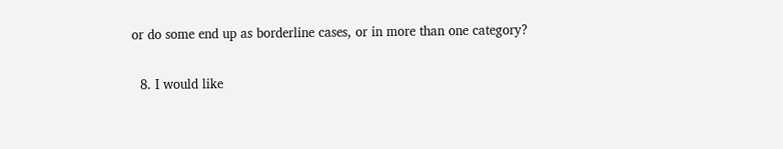or do some end up as borderline cases, or in more than one category?

  8. I would like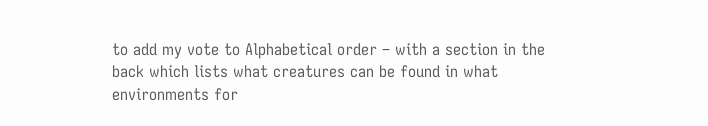to add my vote to Alphabetical order – with a section in the back which lists what creatures can be found in what environments for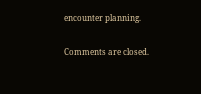encounter planning.

Comments are closed.